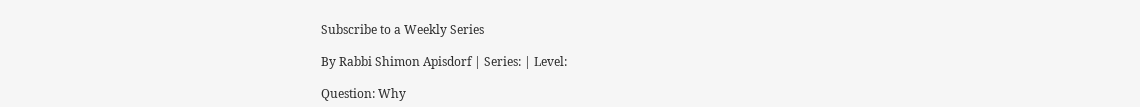Subscribe to a Weekly Series

By Rabbi Shimon Apisdorf | Series: | Level:

Question: Why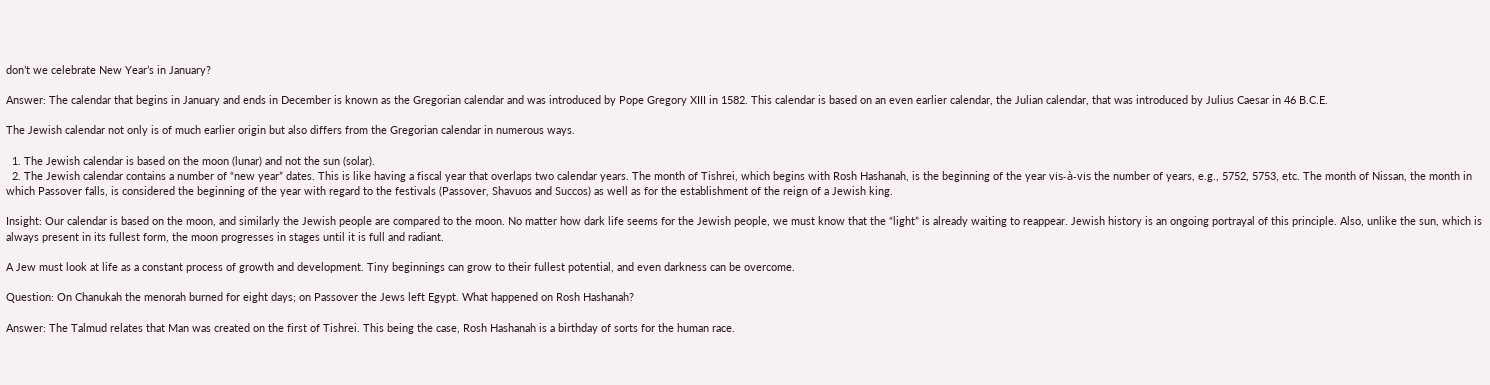don’t we celebrate New Year’s in January?

Answer: The calendar that begins in January and ends in December is known as the Gregorian calendar and was introduced by Pope Gregory XIII in 1582. This calendar is based on an even earlier calendar, the Julian calendar, that was introduced by Julius Caesar in 46 B.C.E.

The Jewish calendar not only is of much earlier origin but also differs from the Gregorian calendar in numerous ways.

  1. The Jewish calendar is based on the moon (lunar) and not the sun (solar).
  2. The Jewish calendar contains a number of “new year” dates. This is like having a fiscal year that overlaps two calendar years. The month of Tishrei, which begins with Rosh Hashanah, is the beginning of the year vis-à-vis the number of years, e.g., 5752, 5753, etc. The month of Nissan, the month in which Passover falls, is considered the beginning of the year with regard to the festivals (Passover, Shavuos and Succos) as well as for the establishment of the reign of a Jewish king.

Insight: Our calendar is based on the moon, and similarly the Jewish people are compared to the moon. No matter how dark life seems for the Jewish people, we must know that the “light” is already waiting to reappear. Jewish history is an ongoing portrayal of this principle. Also, unlike the sun, which is always present in its fullest form, the moon progresses in stages until it is full and radiant.

A Jew must look at life as a constant process of growth and development. Tiny beginnings can grow to their fullest potential, and even darkness can be overcome.

Question: On Chanukah the menorah burned for eight days; on Passover the Jews left Egypt. What happened on Rosh Hashanah?

Answer: The Talmud relates that Man was created on the first of Tishrei. This being the case, Rosh Hashanah is a birthday of sorts for the human race.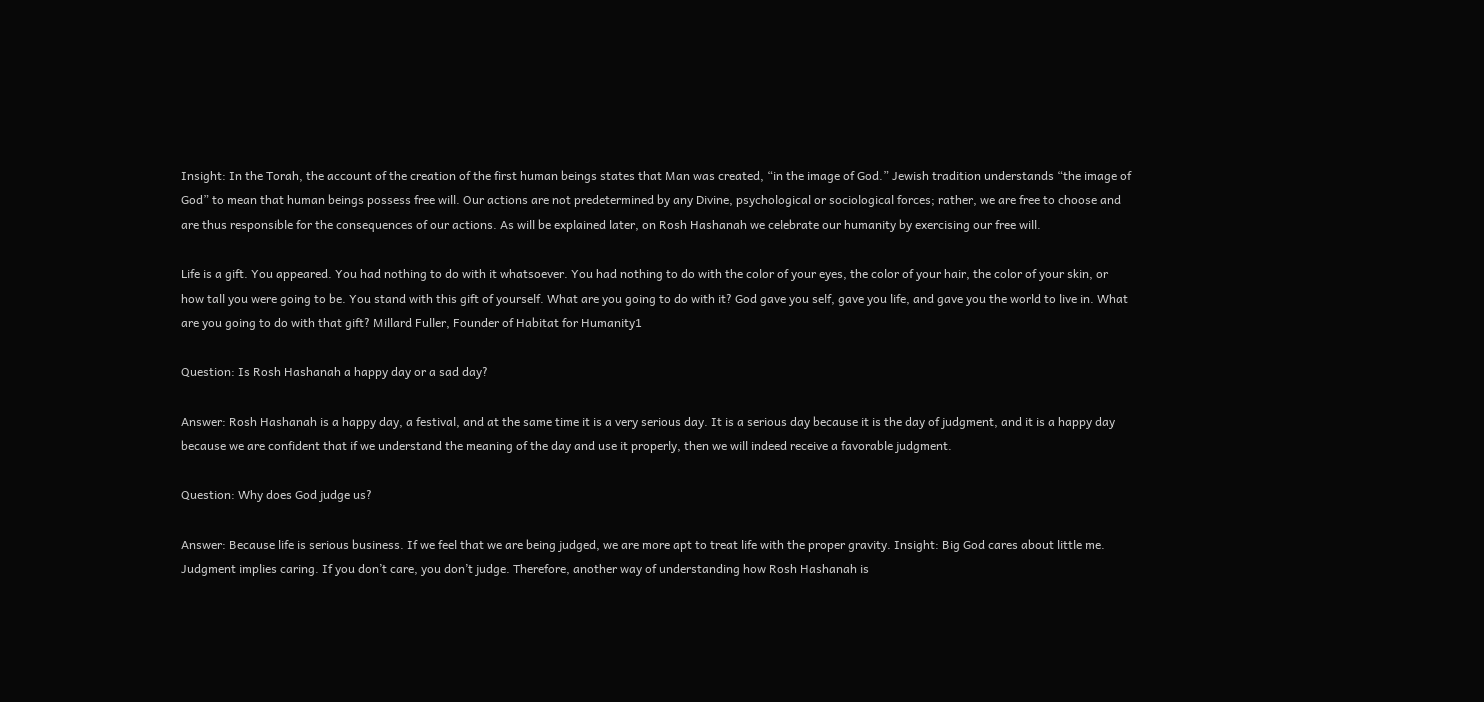Insight: In the Torah, the account of the creation of the first human beings states that Man was created, “in the image of God.” Jewish tradition understands “the image of God” to mean that human beings possess free will. Our actions are not predetermined by any Divine, psychological or sociological forces; rather, we are free to choose and are thus responsible for the consequences of our actions. As will be explained later, on Rosh Hashanah we celebrate our humanity by exercising our free will.

Life is a gift. You appeared. You had nothing to do with it whatsoever. You had nothing to do with the color of your eyes, the color of your hair, the color of your skin, or how tall you were going to be. You stand with this gift of yourself. What are you going to do with it? God gave you self, gave you life, and gave you the world to live in. What are you going to do with that gift? Millard Fuller, Founder of Habitat for Humanity1

Question: Is Rosh Hashanah a happy day or a sad day?

Answer: Rosh Hashanah is a happy day, a festival, and at the same time it is a very serious day. It is a serious day because it is the day of judgment, and it is a happy day because we are confident that if we understand the meaning of the day and use it properly, then we will indeed receive a favorable judgment.

Question: Why does God judge us?

Answer: Because life is serious business. If we feel that we are being judged, we are more apt to treat life with the proper gravity. Insight: Big God cares about little me. Judgment implies caring. If you don’t care, you don’t judge. Therefore, another way of understanding how Rosh Hashanah is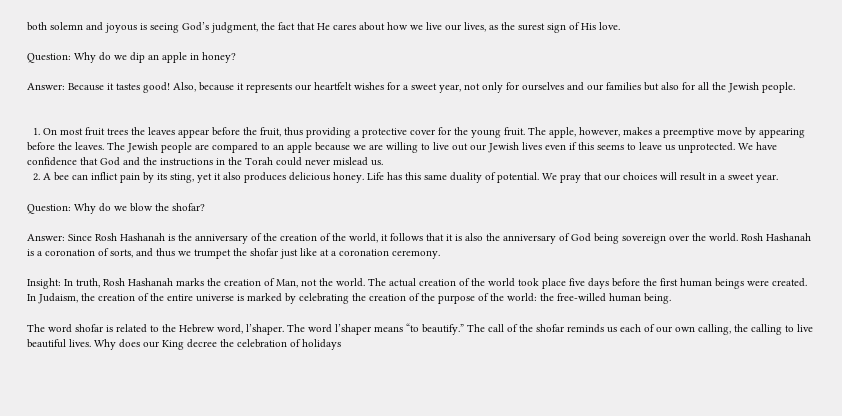both solemn and joyous is seeing God’s judgment, the fact that He cares about how we live our lives, as the surest sign of His love.

Question: Why do we dip an apple in honey?

Answer: Because it tastes good! Also, because it represents our heartfelt wishes for a sweet year, not only for ourselves and our families but also for all the Jewish people.


  1. On most fruit trees the leaves appear before the fruit, thus providing a protective cover for the young fruit. The apple, however, makes a preemptive move by appearing before the leaves. The Jewish people are compared to an apple because we are willing to live out our Jewish lives even if this seems to leave us unprotected. We have confidence that God and the instructions in the Torah could never mislead us.
  2. A bee can inflict pain by its sting, yet it also produces delicious honey. Life has this same duality of potential. We pray that our choices will result in a sweet year.

Question: Why do we blow the shofar?

Answer: Since Rosh Hashanah is the anniversary of the creation of the world, it follows that it is also the anniversary of God being sovereign over the world. Rosh Hashanah is a coronation of sorts, and thus we trumpet the shofar just like at a coronation ceremony.

Insight: In truth, Rosh Hashanah marks the creation of Man, not the world. The actual creation of the world took place five days before the first human beings were created. In Judaism, the creation of the entire universe is marked by celebrating the creation of the purpose of the world: the free-willed human being.

The word shofar is related to the Hebrew word, l’shaper. The word l’shaper means “to beautify.” The call of the shofar reminds us each of our own calling, the calling to live beautiful lives. Why does our King decree the celebration of holidays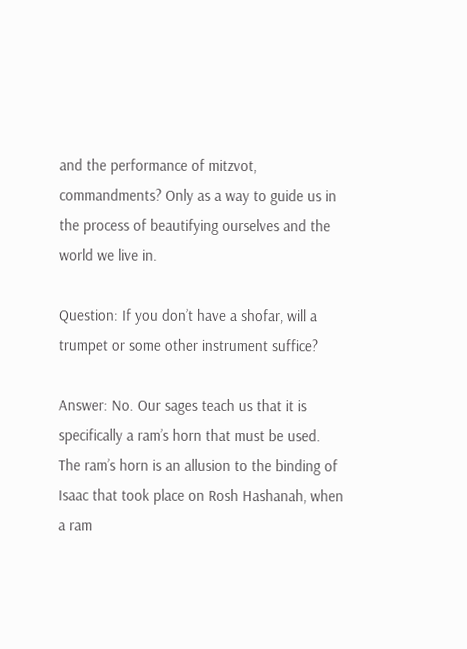and the performance of mitzvot, commandments? Only as a way to guide us in the process of beautifying ourselves and the world we live in.

Question: If you don’t have a shofar, will a trumpet or some other instrument suffice?

Answer: No. Our sages teach us that it is specifically a ram’s horn that must be used. The ram’s horn is an allusion to the binding of Isaac that took place on Rosh Hashanah, when a ram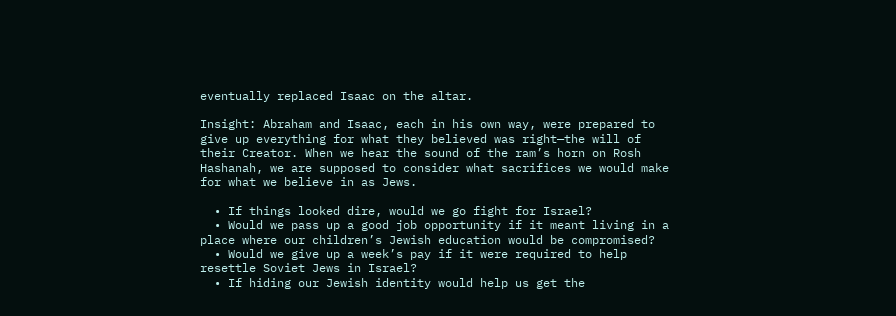eventually replaced Isaac on the altar.

Insight: Abraham and Isaac, each in his own way, were prepared to give up everything for what they believed was right—the will of their Creator. When we hear the sound of the ram’s horn on Rosh Hashanah, we are supposed to consider what sacrifices we would make for what we believe in as Jews.

  • If things looked dire, would we go fight for Israel?
  • Would we pass up a good job opportunity if it meant living in a place where our children’s Jewish education would be compromised?
  • Would we give up a week’s pay if it were required to help resettle Soviet Jews in Israel?
  • If hiding our Jewish identity would help us get the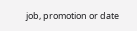job, promotion or date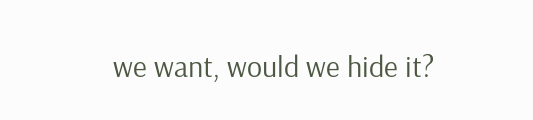we want, would we hide it?